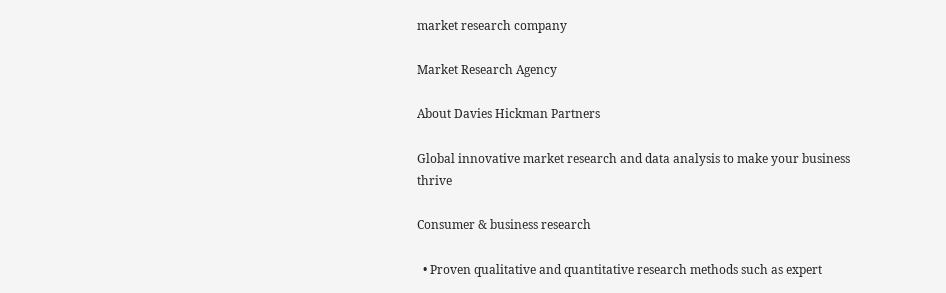market research company

Market Research Agency

About Davies Hickman Partners

Global innovative market research and data analysis to make your business thrive

Consumer & business research

  • Proven qualitative and quantitative research methods such as expert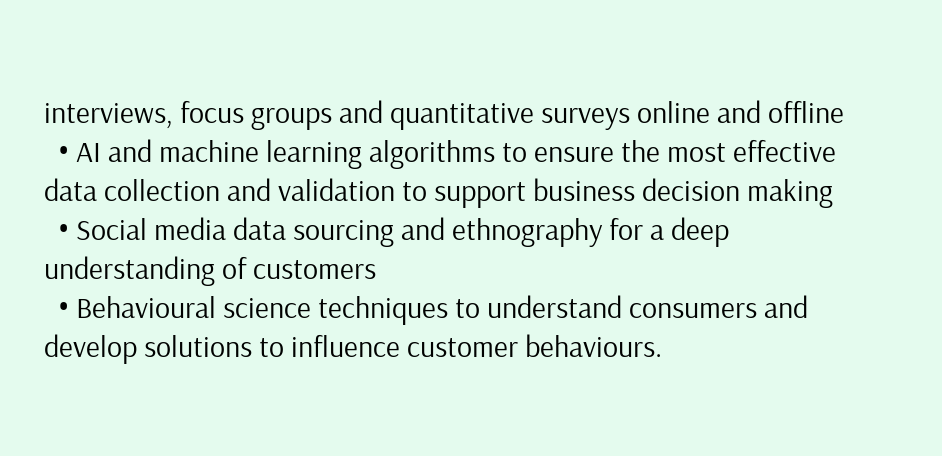interviews, focus groups and quantitative surveys online and offline
  • AI and machine learning algorithms to ensure the most effective data collection and validation to support business decision making
  • Social media data sourcing and ethnography for a deep understanding of customers
  • Behavioural science techniques to understand consumers and develop solutions to influence customer behaviours.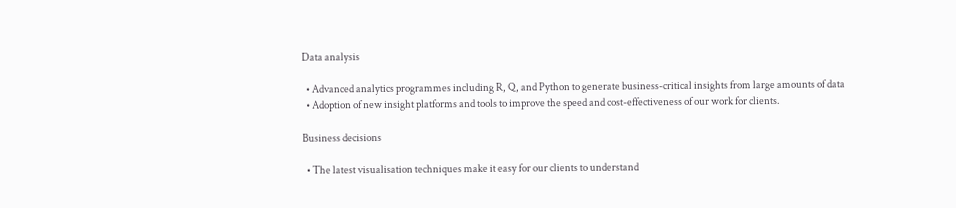Data analysis

  • Advanced analytics programmes including R, Q, and Python to generate business-critical insights from large amounts of data
  • Adoption of new insight platforms and tools to improve the speed and cost-effectiveness of our work for clients.

Business decisions

  • The latest visualisation techniques make it easy for our clients to understand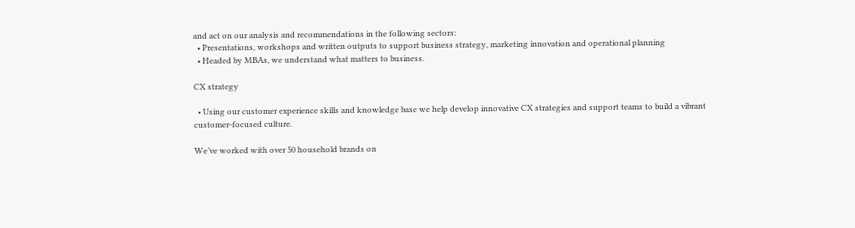and act on our analysis and recommendations in the following sectors:
  • Presentations, workshops and written outputs to support business strategy, marketing innovation and operational planning
  • Headed by MBAs, we understand what matters to business.

CX strategy

  • Using our customer experience skills and knowledge base we help develop innovative CX strategies and support teams to build a vibrant customer-focused culture.

We’ve worked with over 50 household brands on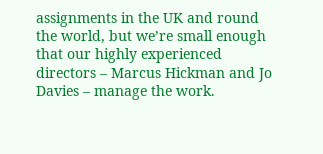assignments in the UK and round the world, but we’re small enough that our highly experienced directors – Marcus Hickman and Jo Davies – manage the work.